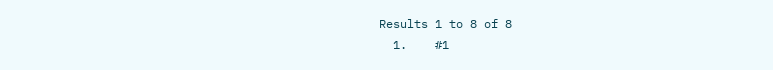Results 1 to 8 of 8
  1.    #1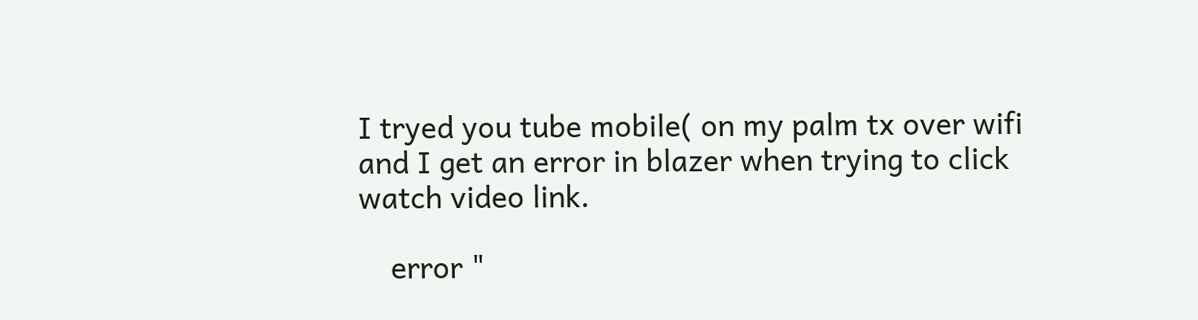I tryed you tube mobile( on my palm tx over wifi and I get an error in blazer when trying to click watch video link.

    error "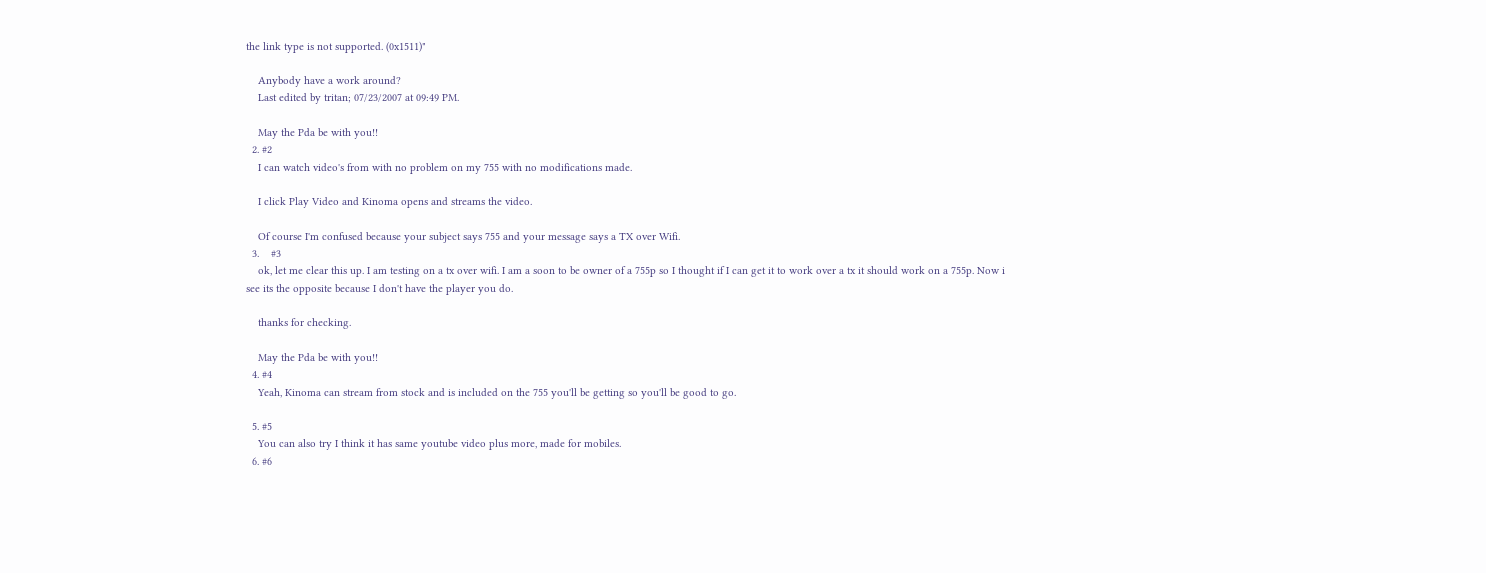the link type is not supported. (0x1511)"

    Anybody have a work around?
    Last edited by tritan; 07/23/2007 at 09:49 PM.

    May the Pda be with you!!
  2. #2
    I can watch video's from with no problem on my 755 with no modifications made.

    I click Play Video and Kinoma opens and streams the video.

    Of course I'm confused because your subject says 755 and your message says a TX over Wifi.
  3.    #3
    ok, let me clear this up. I am testing on a tx over wifi. I am a soon to be owner of a 755p so I thought if I can get it to work over a tx it should work on a 755p. Now i see its the opposite because I don't have the player you do.

    thanks for checking.

    May the Pda be with you!!
  4. #4
    Yeah, Kinoma can stream from stock and is included on the 755 you'll be getting so you'll be good to go.

  5. #5
    You can also try I think it has same youtube video plus more, made for mobiles.
  6. #6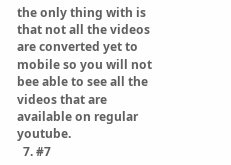the only thing with is that not all the videos are converted yet to mobile so you will not bee able to see all the videos that are available on regular youtube.
  7. #7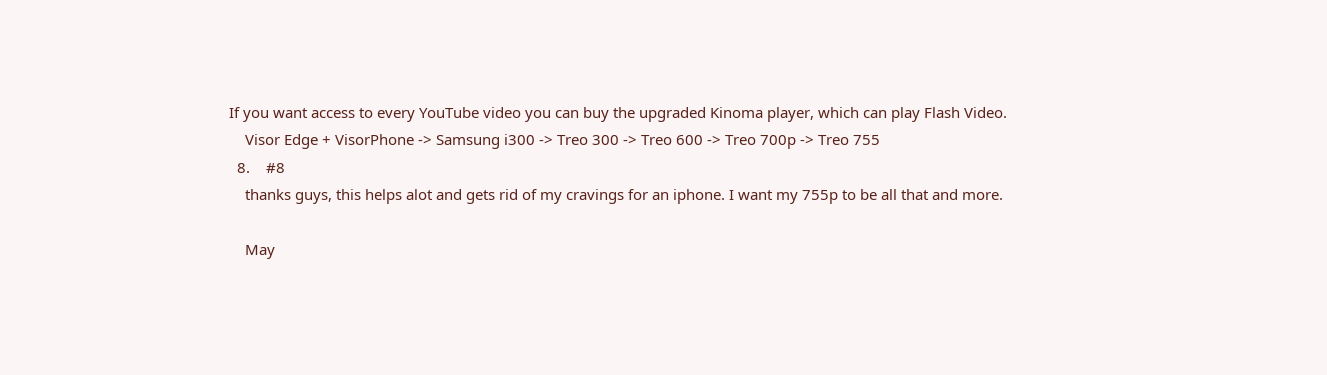If you want access to every YouTube video you can buy the upgraded Kinoma player, which can play Flash Video.
    Visor Edge + VisorPhone -> Samsung i300 -> Treo 300 -> Treo 600 -> Treo 700p -> Treo 755
  8.    #8
    thanks guys, this helps alot and gets rid of my cravings for an iphone. I want my 755p to be all that and more.

    May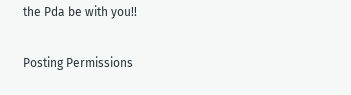the Pda be with you!!

Posting Permissions